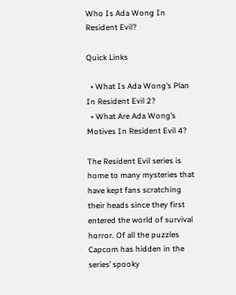Who Is Ada Wong In Resident Evil?

Quick Links

  • What Is Ada Wong’s Plan In Resident Evil 2?
  • What Are Ada Wong’s Motives In Resident Evil 4?

The Resident Evil series is home to many mysteries that have kept fans scratching their heads since they first entered the world of survival horror. Of all the puzzles Capcom has hidden in the series’ spooky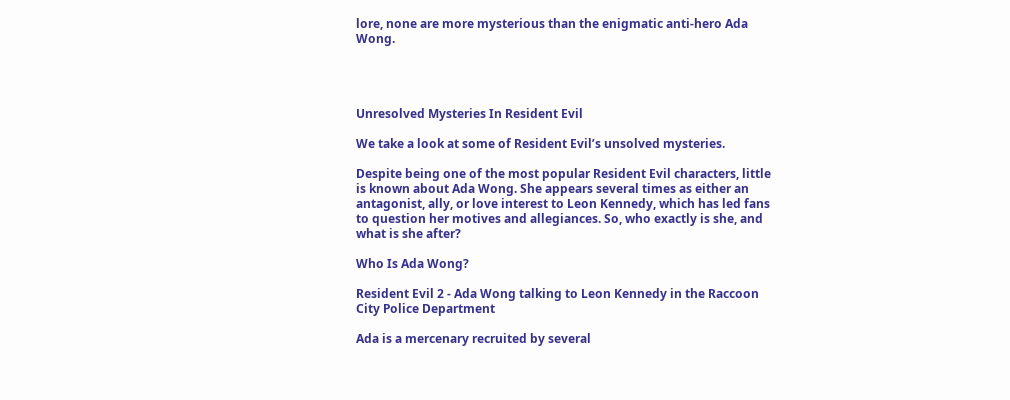lore, none are more mysterious than the enigmatic anti-hero Ada Wong.




Unresolved Mysteries In Resident Evil

We take a look at some of Resident Evil’s unsolved mysteries.

Despite being one of the most popular Resident Evil characters, little is known about Ada Wong. She appears several times as either an antagonist, ally, or love interest to Leon Kennedy, which has led fans to question her motives and allegiances. So, who exactly is she, and what is she after?

Who Is Ada Wong?

Resident Evil 2 - Ada Wong talking to Leon Kennedy in the Raccoon City Police Department

Ada is a mercenary recruited by several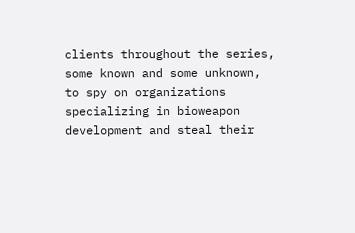clients throughout the series, some known and some unknown, to spy on organizations specializing in bioweapon development and steal their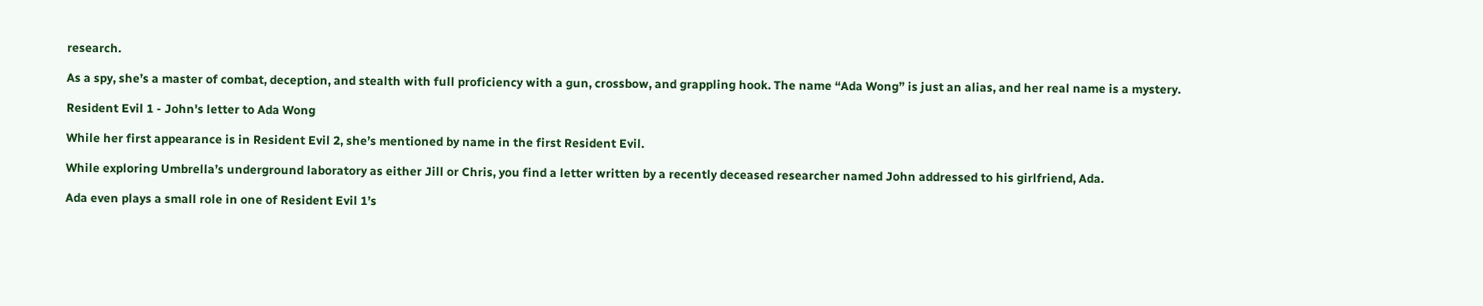research.

As a spy, she’s a master of combat, deception, and stealth with full proficiency with a gun, crossbow, and grappling hook. The name “Ada Wong” is just an alias, and her real name is a mystery.

Resident Evil 1 - John's letter to Ada Wong

While her first appearance is in Resident Evil 2, she’s mentioned by name in the first Resident Evil.

While exploring Umbrella’s underground laboratory as either Jill or Chris, you find a letter written by a recently deceased researcher named John addressed to his girlfriend, Ada.

Ada even plays a small role in one of Resident Evil 1’s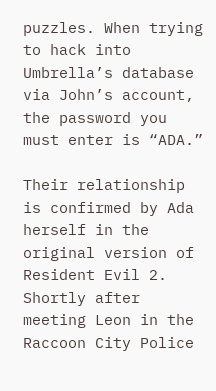puzzles. When trying to hack into Umbrella’s database via John’s account, the password you must enter is “ADA.”

Their relationship is confirmed by Ada herself in the original version of Resident Evil 2. Shortly after meeting Leon in the Raccoon City Police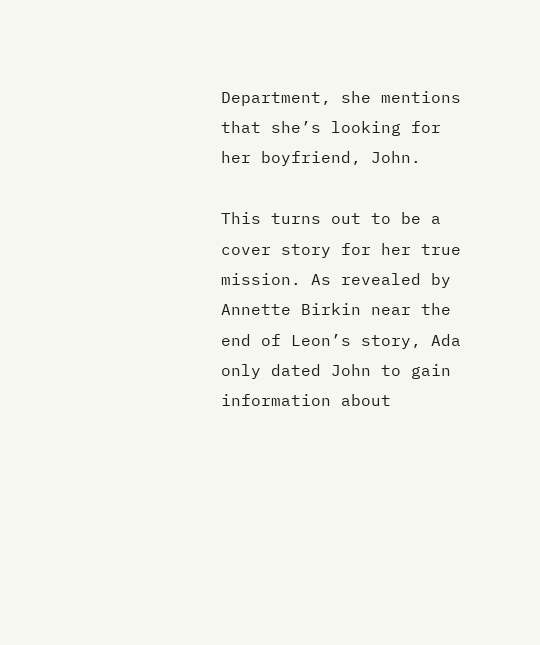Department, she mentions that she’s looking for her boyfriend, John.

This turns out to be a cover story for her true mission. As revealed by Annette Birkin near the end of Leon’s story, Ada only dated John to gain information about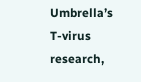Umbrella’s T-virus research,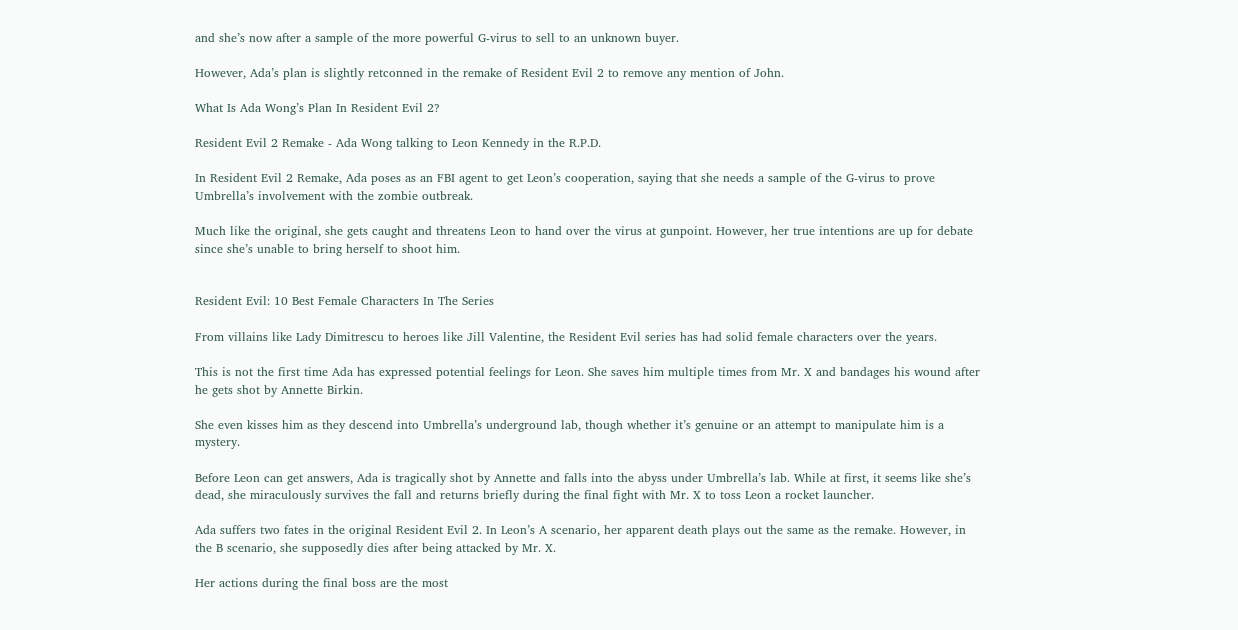and she’s now after a sample of the more powerful G-virus to sell to an unknown buyer.

However, Ada’s plan is slightly retconned in the remake of Resident Evil 2 to remove any mention of John.

What Is Ada Wong’s Plan In Resident Evil 2?

Resident Evil 2 Remake - Ada Wong talking to Leon Kennedy in the R.P.D.

In Resident Evil 2 Remake, Ada poses as an FBI agent to get Leon’s cooperation, saying that she needs a sample of the G-virus to prove Umbrella’s involvement with the zombie outbreak.

Much like the original, she gets caught and threatens Leon to hand over the virus at gunpoint. However, her true intentions are up for debate since she’s unable to bring herself to shoot him.


Resident Evil: 10 Best Female Characters In The Series

From villains like Lady Dimitrescu to heroes like Jill Valentine, the Resident Evil series has had solid female characters over the years.

This is not the first time Ada has expressed potential feelings for Leon. She saves him multiple times from Mr. X and bandages his wound after he gets shot by Annette Birkin.

She even kisses him as they descend into Umbrella’s underground lab, though whether it’s genuine or an attempt to manipulate him is a mystery.

Before Leon can get answers, Ada is tragically shot by Annette and falls into the abyss under Umbrella’s lab. While at first, it seems like she’s dead, she miraculously survives the fall and returns briefly during the final fight with Mr. X to toss Leon a rocket launcher.

Ada suffers two fates in the original Resident Evil 2. In Leon’s A scenario, her apparent death plays out the same as the remake. However, in the B scenario, she supposedly dies after being attacked by Mr. X.

Her actions during the final boss are the most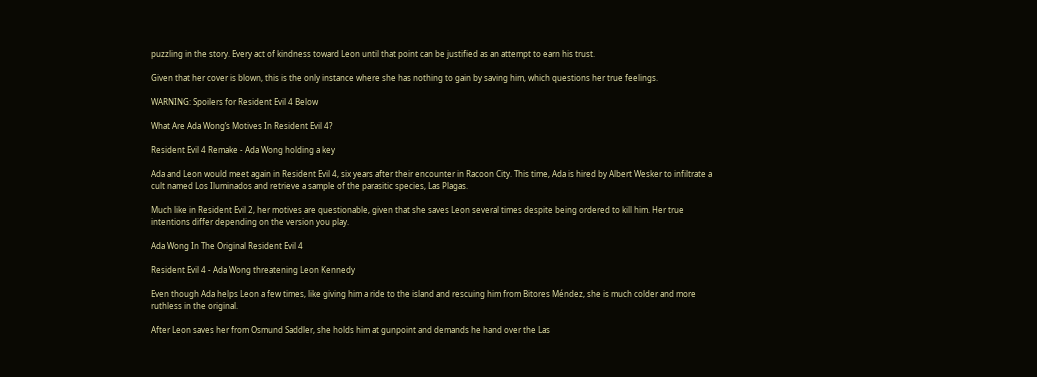puzzling in the story. Every act of kindness toward Leon until that point can be justified as an attempt to earn his trust.

Given that her cover is blown, this is the only instance where she has nothing to gain by saving him, which questions her true feelings.

WARNING: Spoilers for Resident Evil 4 Below

What Are Ada Wong’s Motives In Resident Evil 4?

Resident Evil 4 Remake - Ada Wong holding a key

Ada and Leon would meet again in Resident Evil 4, six years after their encounter in Racoon City. This time, Ada is hired by Albert Wesker to infiltrate a cult named Los Iluminados and retrieve a sample of the parasitic species, Las Plagas.

Much like in Resident Evil 2, her motives are questionable, given that she saves Leon several times despite being ordered to kill him. Her true intentions differ depending on the version you play.

Ada Wong In The Original Resident Evil 4

Resident Evil 4 - Ada Wong threatening Leon Kennedy

Even though Ada helps Leon a few times, like giving him a ride to the island and rescuing him from Bitores Méndez, she is much colder and more ruthless in the original.

After Leon saves her from Osmund Saddler, she holds him at gunpoint and demands he hand over the Las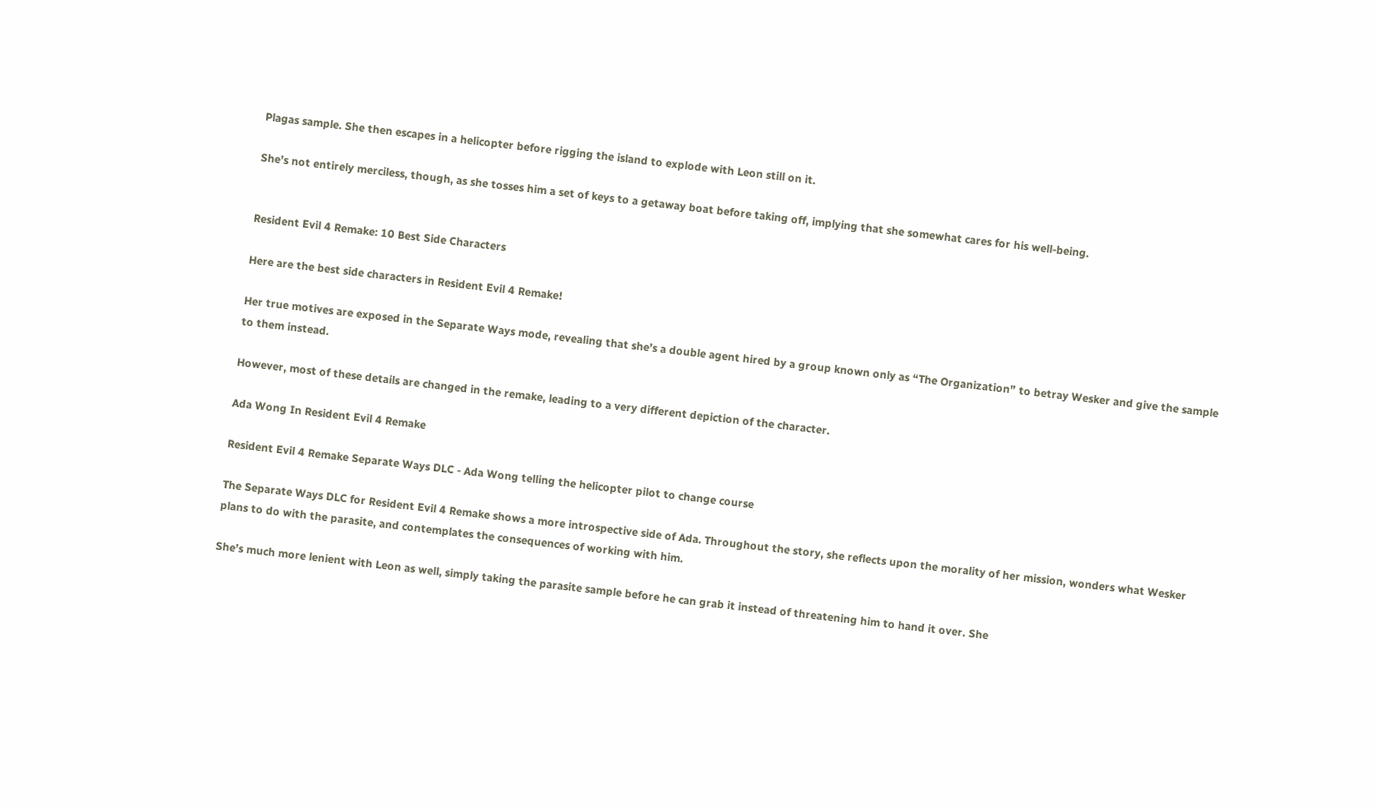Plagas sample. She then escapes in a helicopter before rigging the island to explode with Leon still on it.

She’s not entirely merciless, though, as she tosses him a set of keys to a getaway boat before taking off, implying that she somewhat cares for his well-being.


Resident Evil 4 Remake: 10 Best Side Characters

Here are the best side characters in Resident Evil 4 Remake!

Her true motives are exposed in the Separate Ways mode, revealing that she’s a double agent hired by a group known only as “The Organization” to betray Wesker and give the sample to them instead.

However, most of these details are changed in the remake, leading to a very different depiction of the character.

Ada Wong In Resident Evil 4 Remake

Resident Evil 4 Remake Separate Ways DLC - Ada Wong telling the helicopter pilot to change course

The Separate Ways DLC for Resident Evil 4 Remake shows a more introspective side of Ada. Throughout the story, she reflects upon the morality of her mission, wonders what Wesker plans to do with the parasite, and contemplates the consequences of working with him.

She’s much more lenient with Leon as well, simply taking the parasite sample before he can grab it instead of threatening him to hand it over. She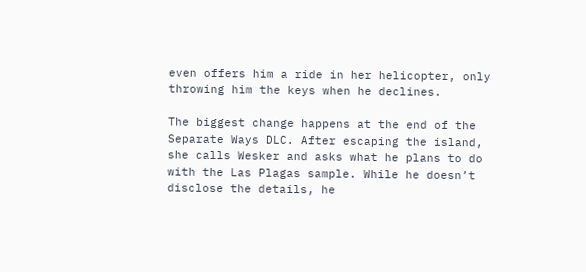even offers him a ride in her helicopter, only throwing him the keys when he declines.

The biggest change happens at the end of the Separate Ways DLC. After escaping the island, she calls Wesker and asks what he plans to do with the Las Plagas sample. While he doesn’t disclose the details, he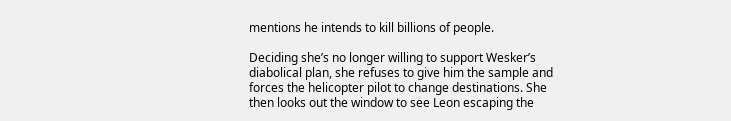mentions he intends to kill billions of people.

Deciding she’s no longer willing to support Wesker’s diabolical plan, she refuses to give him the sample and forces the helicopter pilot to change destinations. She then looks out the window to see Leon escaping the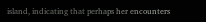island, indicating that perhaps her encounters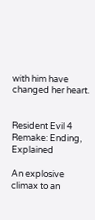with him have changed her heart.


Resident Evil 4 Remake: Ending, Explained

An explosive climax to an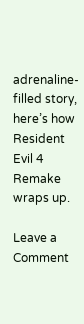adrenaline-filled story, here’s how Resident Evil 4 Remake wraps up.

Leave a Comment